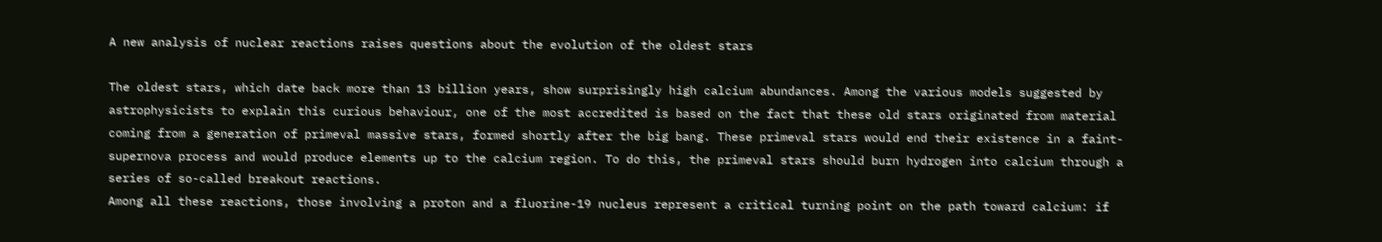A new analysis of nuclear reactions raises questions about the evolution of the oldest stars

The oldest stars, which date back more than 13 billion years, show surprisingly high calcium abundances. Among the various models suggested by astrophysicists to explain this curious behaviour, one of the most accredited is based on the fact that these old stars originated from material coming from a generation of primeval massive stars, formed shortly after the big bang. These primeval stars would end their existence in a faint-supernova process and would produce elements up to the calcium region. To do this, the primeval stars should burn hydrogen into calcium through a series of so-called breakout reactions.
Among all these reactions, those involving a proton and a fluorine-19 nucleus represent a critical turning point on the path toward calcium: if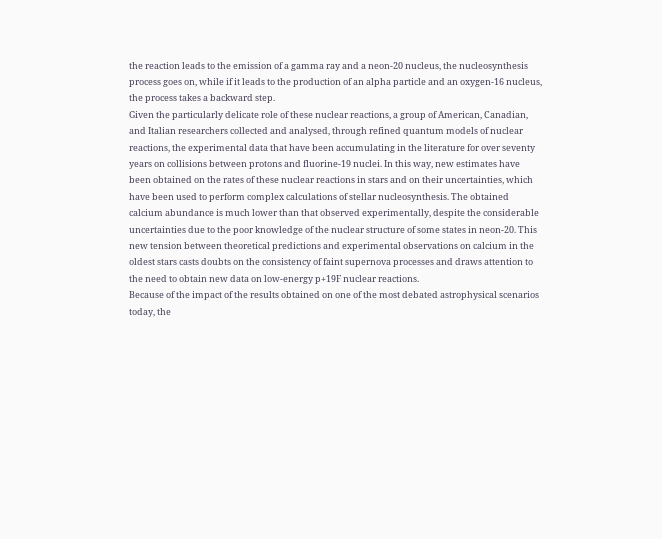the reaction leads to the emission of a gamma ray and a neon-20 nucleus, the nucleosynthesis process goes on, while if it leads to the production of an alpha particle and an oxygen-16 nucleus, the process takes a backward step.
Given the particularly delicate role of these nuclear reactions, a group of American, Canadian, and Italian researchers collected and analysed, through refined quantum models of nuclear reactions, the experimental data that have been accumulating in the literature for over seventy years on collisions between protons and fluorine-19 nuclei. In this way, new estimates have been obtained on the rates of these nuclear reactions in stars and on their uncertainties, which have been used to perform complex calculations of stellar nucleosynthesis. The obtained calcium abundance is much lower than that observed experimentally, despite the considerable uncertainties due to the poor knowledge of the nuclear structure of some states in neon-20. This new tension between theoretical predictions and experimental observations on calcium in the oldest stars casts doubts on the consistency of faint supernova processes and draws attention to the need to obtain new data on low-energy p+19F nuclear reactions.
Because of the impact of the results obtained on one of the most debated astrophysical scenarios today, the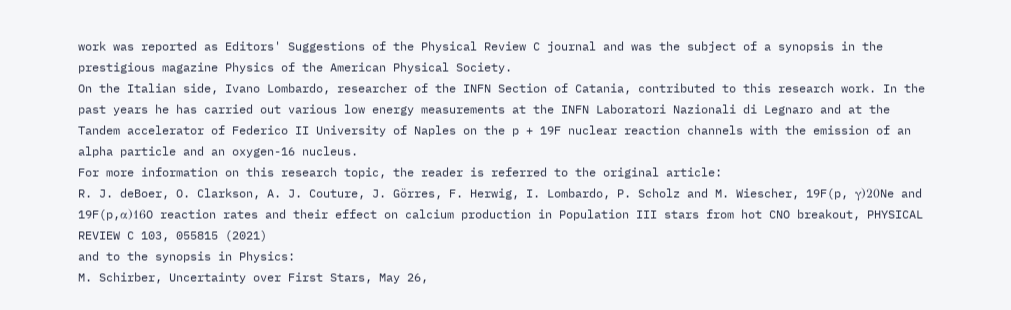work was reported as Editors' Suggestions of the Physical Review C journal and was the subject of a synopsis in the prestigious magazine Physics of the American Physical Society.
On the Italian side, Ivano Lombardo, researcher of the INFN Section of Catania, contributed to this research work. In the past years he has carried out various low energy measurements at the INFN Laboratori Nazionali di Legnaro and at the Tandem accelerator of Federico II University of Naples on the p + 19F nuclear reaction channels with the emission of an alpha particle and an oxygen-16 nucleus.
For more information on this research topic, the reader is referred to the original article:
R. J. deBoer, O. Clarkson, A. J. Couture, J. Görres, F. Herwig, I. Lombardo, P. Scholz and M. Wiescher, 19F(p, γ)20Ne and 19F(p,α)16O reaction rates and their effect on calcium production in Population III stars from hot CNO breakout, PHYSICAL REVIEW C 103, 055815 (2021)
and to the synopsis in Physics:
M. Schirber, Uncertainty over First Stars, May 26,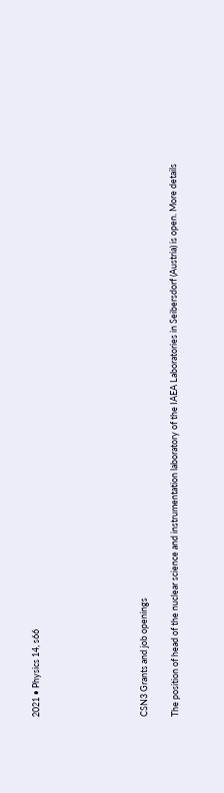2021 • Physics 14, s66






CSN3 Grants and job openings

The position of head of the nuclear science and instrumentation laboratory of the IAEA Laboratories in Seibersdorf (Austria) is open. More details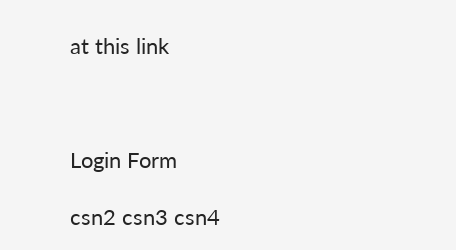at this link



Login Form

csn2 csn3 csn4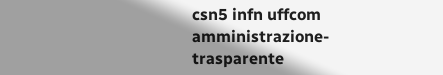csn5 infn uffcom amministrazione-trasparente